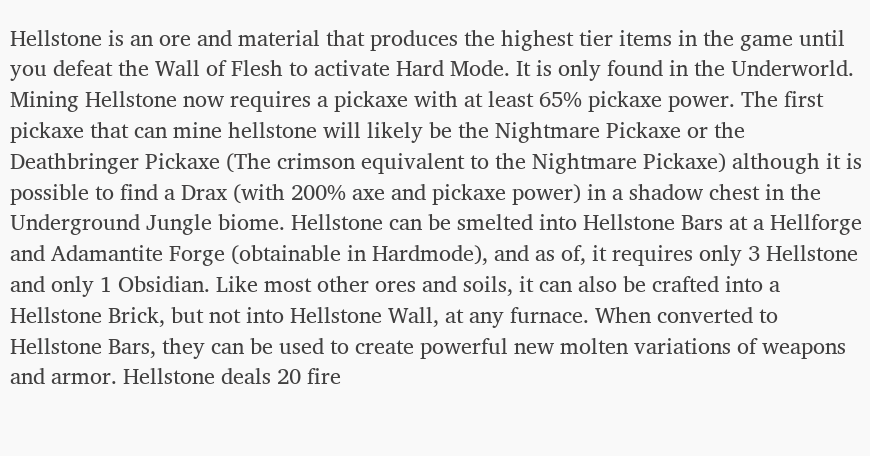Hellstone is an ore and material that produces the highest tier items in the game until you defeat the Wall of Flesh to activate Hard Mode. It is only found in the Underworld. Mining Hellstone now requires a pickaxe with at least 65% pickaxe power. The first pickaxe that can mine hellstone will likely be the Nightmare Pickaxe or the Deathbringer Pickaxe (The crimson equivalent to the Nightmare Pickaxe) although it is possible to find a Drax (with 200% axe and pickaxe power) in a shadow chest in the Underground Jungle biome. Hellstone can be smelted into Hellstone Bars at a Hellforge and Adamantite Forge (obtainable in Hardmode), and as of, it requires only 3 Hellstone and only 1 Obsidian. Like most other ores and soils, it can also be crafted into a Hellstone Brick, but not into Hellstone Wall, at any furnace. When converted to Hellstone Bars, they can be used to create powerful new molten variations of weapons and armor. Hellstone deals 20 fire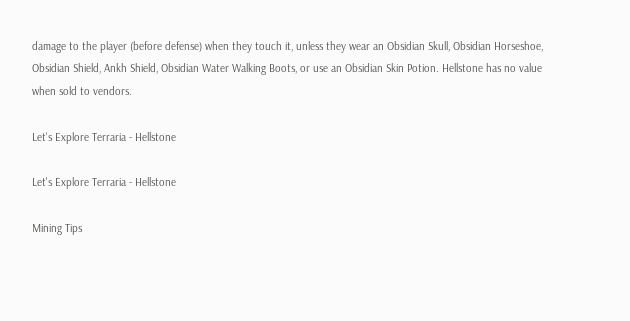damage to the player (before defense) when they touch it, unless they wear an Obsidian Skull, Obsidian Horseshoe, Obsidian Shield, Ankh Shield, Obsidian Water Walking Boots, or use an Obsidian Skin Potion. Hellstone has no value when sold to vendors.

Let's Explore Terraria - Hellstone

Let's Explore Terraria - Hellstone

Mining Tips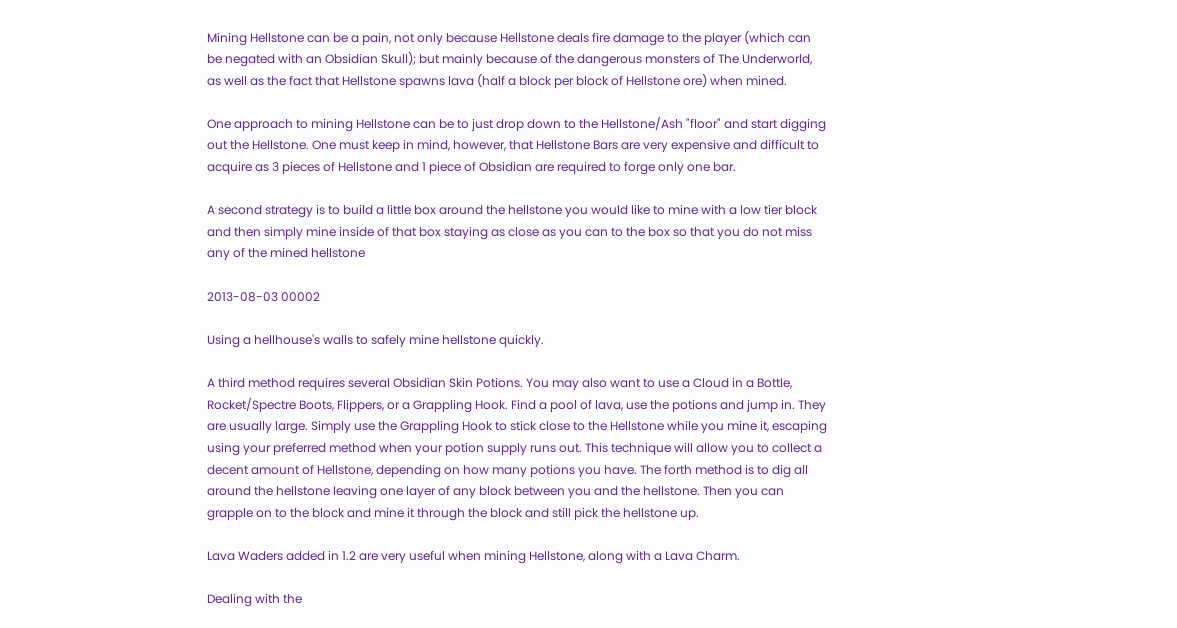Mining Hellstone can be a pain, not only because Hellstone deals fire damage to the player (which can be negated with an Obsidian Skull); but mainly because of the dangerous monsters of The Underworld, as well as the fact that Hellstone spawns lava (half a block per block of Hellstone ore) when mined.

One approach to mining Hellstone can be to just drop down to the Hellstone/Ash "floor" and start digging out the Hellstone. One must keep in mind, however, that Hellstone Bars are very expensive and difficult to acquire as 3 pieces of Hellstone and 1 piece of Obsidian are required to forge only one bar.

A second strategy is to build a little box around the hellstone you would like to mine with a low tier block and then simply mine inside of that box staying as close as you can to the box so that you do not miss any of the mined hellstone

2013-08-03 00002

Using a hellhouse's walls to safely mine hellstone quickly.

A third method requires several Obsidian Skin Potions. You may also want to use a Cloud in a Bottle, Rocket/Spectre Boots, Flippers, or a Grappling Hook. Find a pool of lava, use the potions and jump in. They are usually large. Simply use the Grappling Hook to stick close to the Hellstone while you mine it, escaping using your preferred method when your potion supply runs out. This technique will allow you to collect a decent amount of Hellstone, depending on how many potions you have. The forth method is to dig all around the hellstone leaving one layer of any block between you and the hellstone. Then you can grapple on to the block and mine it through the block and still pick the hellstone up.

Lava Waders added in 1.2 are very useful when mining Hellstone, along with a Lava Charm.

Dealing with the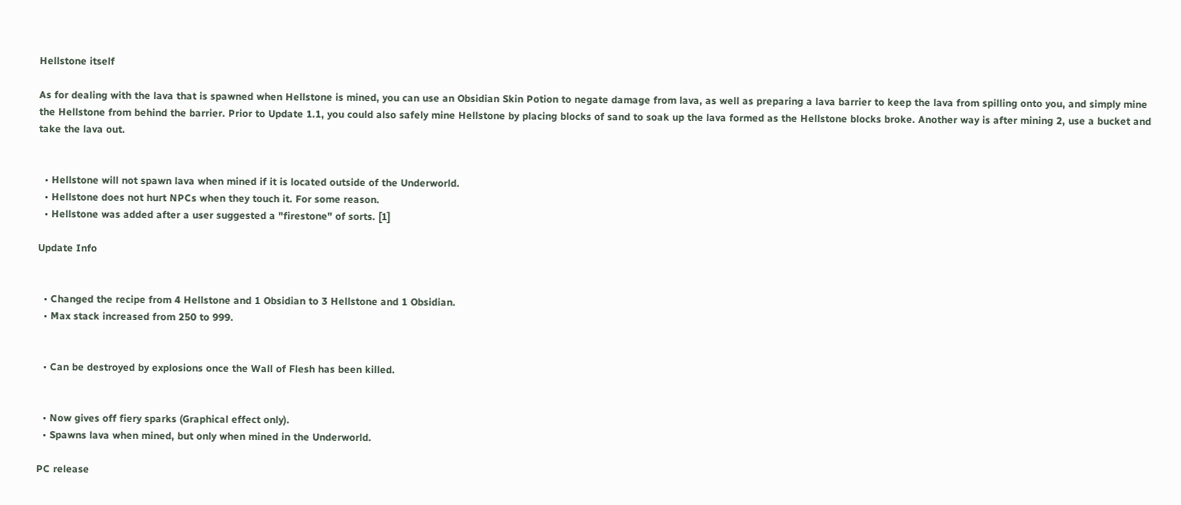Hellstone itself

As for dealing with the lava that is spawned when Hellstone is mined, you can use an Obsidian Skin Potion to negate damage from lava, as well as preparing a lava barrier to keep the lava from spilling onto you, and simply mine the Hellstone from behind the barrier. Prior to Update 1.1, you could also safely mine Hellstone by placing blocks of sand to soak up the lava formed as the Hellstone blocks broke. Another way is after mining 2, use a bucket and take the lava out.


  • Hellstone will not spawn lava when mined if it is located outside of the Underworld.
  • Hellstone does not hurt NPCs when they touch it. For some reason.
  • Hellstone was added after a user suggested a "firestone" of sorts. [1]

Update Info


  • Changed the recipe from 4 Hellstone and 1 Obsidian to 3 Hellstone and 1 Obsidian.
  • Max stack increased from 250 to 999.


  • Can be destroyed by explosions once the Wall of Flesh has been killed.


  • Now gives off fiery sparks (Graphical effect only).
  • Spawns lava when mined, but only when mined in the Underworld.

PC release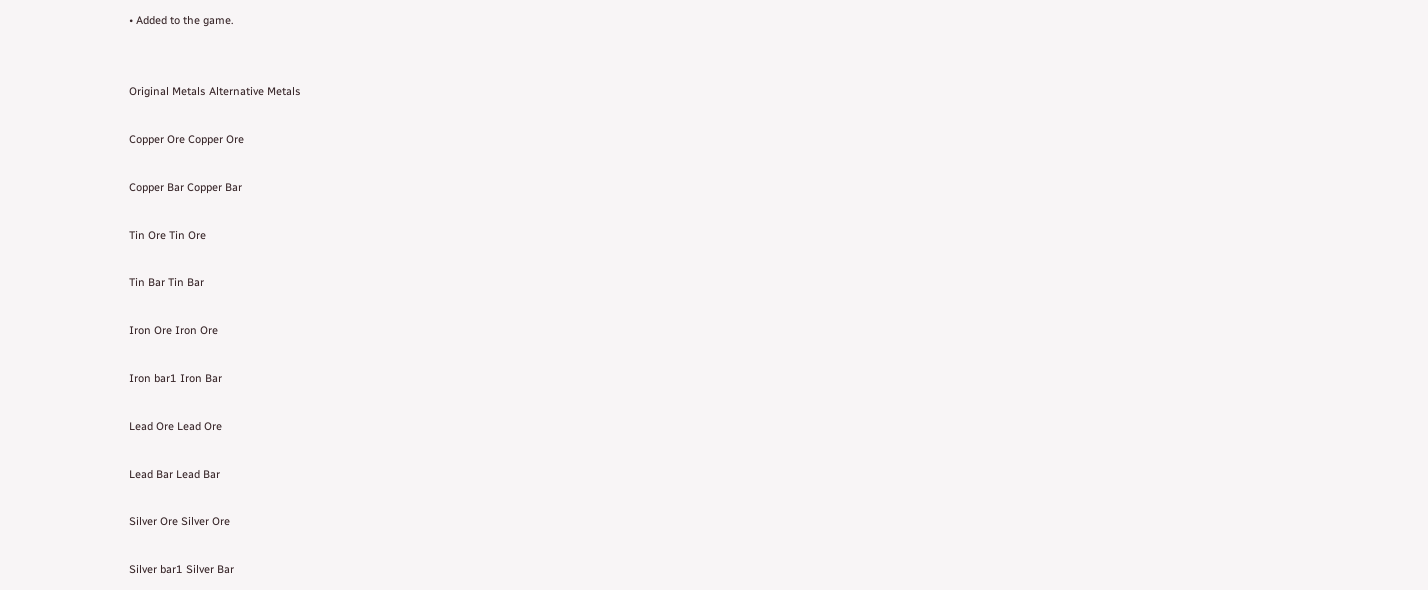• Added to the game.


Original Metals Alternative Metals

Copper Ore Copper Ore

Copper Bar Copper Bar

Tin Ore Tin Ore

Tin Bar Tin Bar

Iron Ore Iron Ore

Iron bar1 Iron Bar

Lead Ore Lead Ore

Lead Bar Lead Bar

Silver Ore Silver Ore

Silver bar1 Silver Bar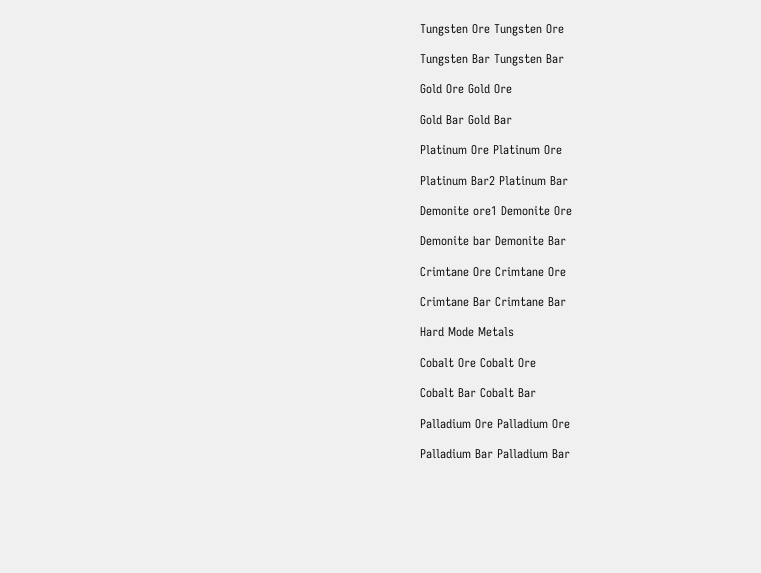Tungsten Ore Tungsten Ore

Tungsten Bar Tungsten Bar

Gold Ore Gold Ore

Gold Bar Gold Bar

Platinum Ore Platinum Ore

Platinum Bar2 Platinum Bar

Demonite ore1 Demonite Ore

Demonite bar Demonite Bar

Crimtane Ore Crimtane Ore

Crimtane Bar Crimtane Bar

Hard Mode Metals

Cobalt Ore Cobalt Ore

Cobalt Bar Cobalt Bar

Palladium Ore Palladium Ore

Palladium Bar Palladium Bar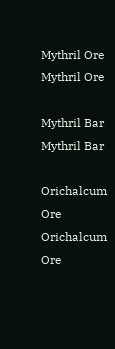Mythril Ore Mythril Ore

Mythril Bar Mythril Bar

Orichalcum Ore Orichalcum Ore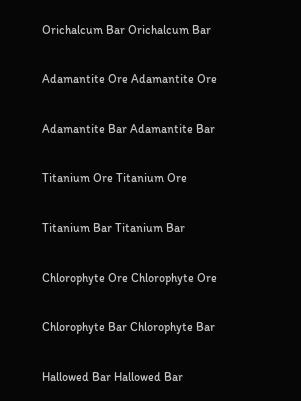Orichalcum Bar Orichalcum Bar

Adamantite Ore Adamantite Ore

Adamantite Bar Adamantite Bar

Titanium Ore Titanium Ore

Titanium Bar Titanium Bar

Chlorophyte Ore Chlorophyte Ore

Chlorophyte Bar Chlorophyte Bar

Hallowed Bar Hallowed Bar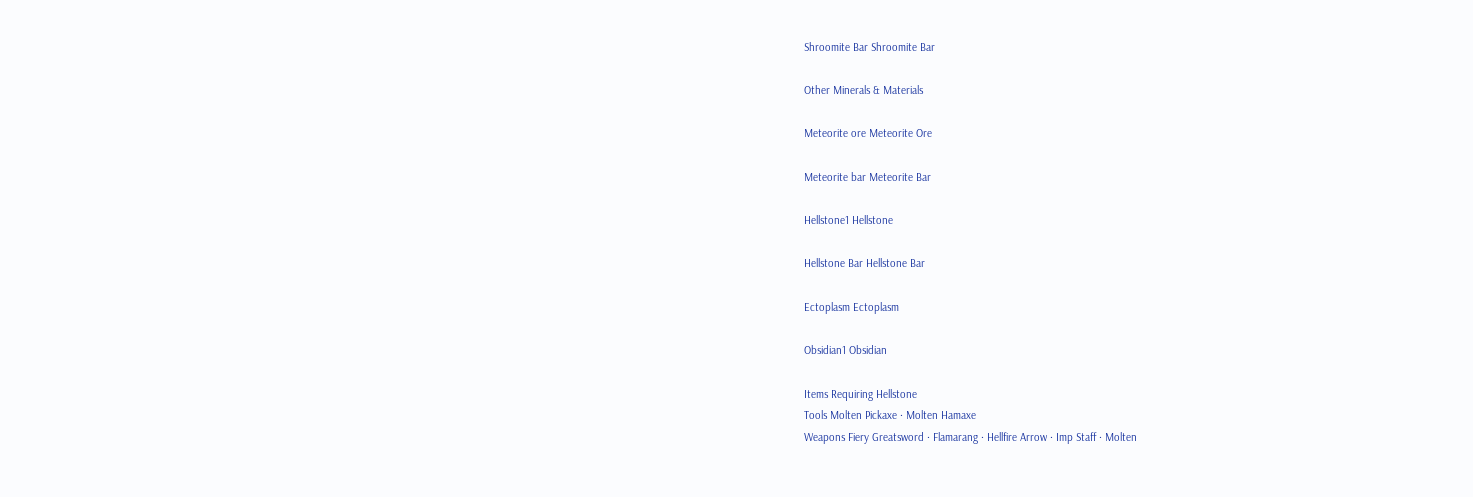Shroomite Bar Shroomite Bar

Other Minerals & Materials

Meteorite ore Meteorite Ore

Meteorite bar Meteorite Bar

Hellstone1 Hellstone

Hellstone Bar Hellstone Bar

Ectoplasm Ectoplasm

Obsidian1 Obsidian

Items Requiring Hellstone
Tools Molten Pickaxe · Molten Hamaxe
Weapons Fiery Greatsword · Flamarang · Hellfire Arrow · Imp Staff · Molten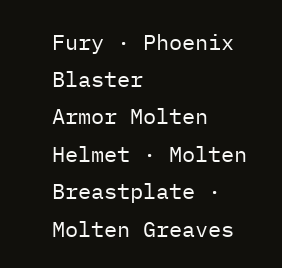Fury · Phoenix Blaster
Armor Molten Helmet · Molten Breastplate · Molten Greaves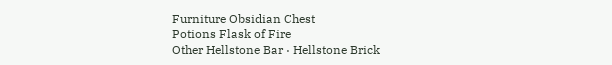Furniture Obsidian Chest
Potions Flask of Fire
Other Hellstone Bar · Hellstone Brick